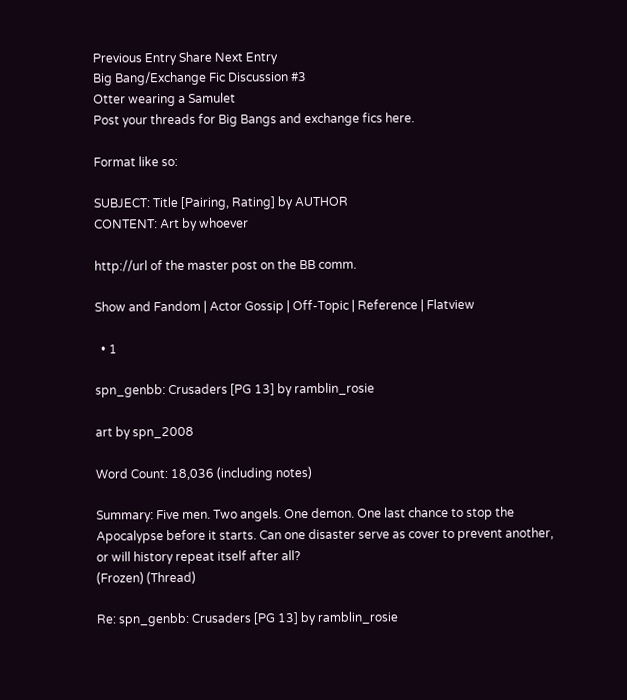Previous Entry Share Next Entry
Big Bang/Exchange Fic Discussion #3
Otter wearing a Samulet
Post your threads for Big Bangs and exchange fics here.

Format like so:

SUBJECT: Title [Pairing, Rating] by AUTHOR
CONTENT: Art by whoever

http://url of the master post on the BB comm.

Show and Fandom | Actor Gossip | Off-Topic | Reference | Flatview

  • 1

spn_genbb: Crusaders [PG 13] by ramblin_rosie

art by spn_2008

Word Count: 18,036 (including notes)

Summary: Five men. Two angels. One demon. One last chance to stop the Apocalypse before it starts. Can one disaster serve as cover to prevent another, or will history repeat itself after all?
(Frozen) (Thread)

Re: spn_genbb: Crusaders [PG 13] by ramblin_rosie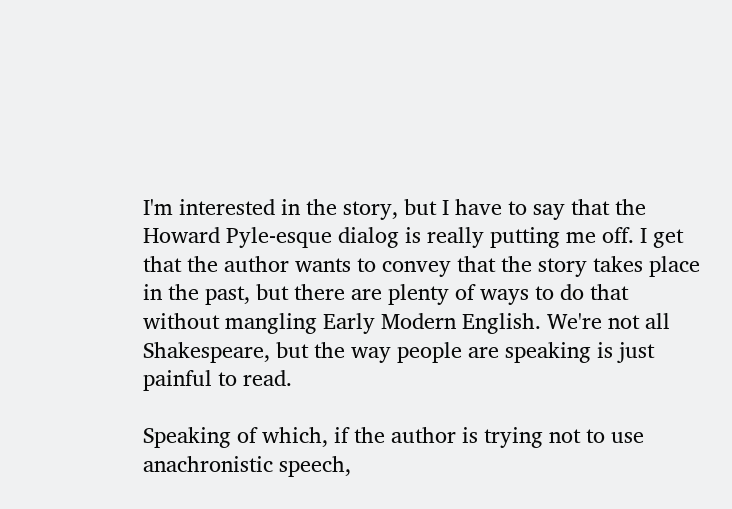I'm interested in the story, but I have to say that the Howard Pyle-esque dialog is really putting me off. I get that the author wants to convey that the story takes place in the past, but there are plenty of ways to do that without mangling Early Modern English. We're not all Shakespeare, but the way people are speaking is just painful to read.

Speaking of which, if the author is trying not to use anachronistic speech,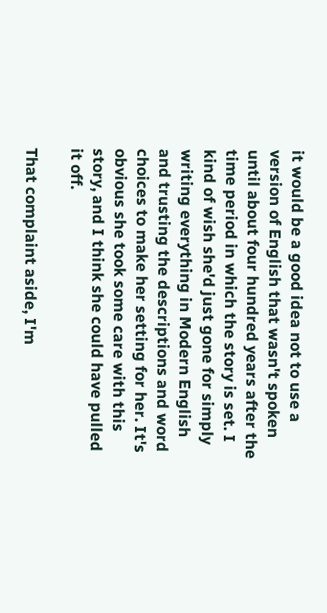it would be a good idea not to use a version of English that wasn't spoken until about four hundred years after the time period in which the story is set. I kind of wish she'd just gone for simply writing everything in Modern English and trusting the descriptions and word choices to make her setting for her. It's obvious she took some care with this story, and I think she could have pulled it off.

That complaint aside, I'm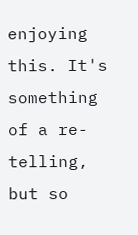enjoying this. It's something of a re-telling, but so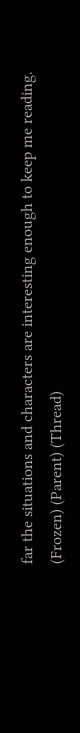far the situations and characters are interesting enough to keep me reading.
(Frozen) (Parent) (Thread)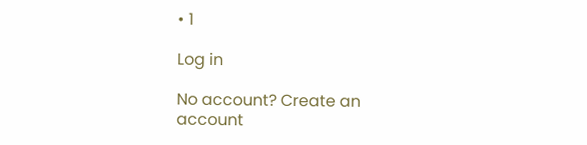• 1

Log in

No account? Create an account